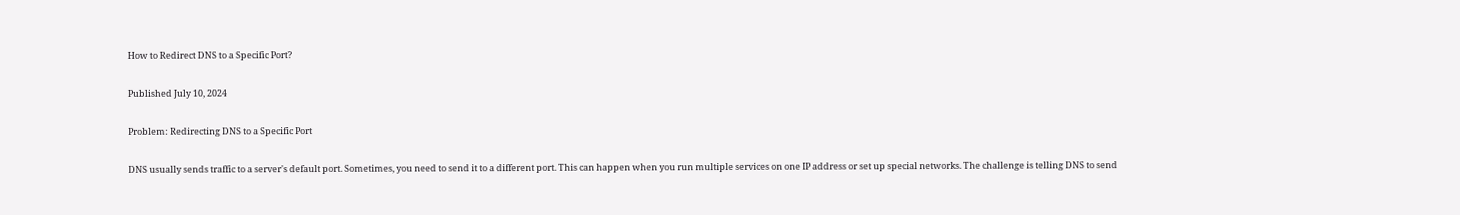How to Redirect DNS to a Specific Port?

Published July 10, 2024

Problem: Redirecting DNS to a Specific Port

DNS usually sends traffic to a server's default port. Sometimes, you need to send it to a different port. This can happen when you run multiple services on one IP address or set up special networks. The challenge is telling DNS to send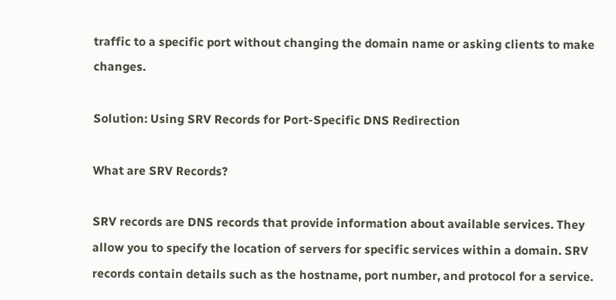traffic to a specific port without changing the domain name or asking clients to make changes.

Solution: Using SRV Records for Port-Specific DNS Redirection

What are SRV Records?

SRV records are DNS records that provide information about available services. They allow you to specify the location of servers for specific services within a domain. SRV records contain details such as the hostname, port number, and protocol for a service.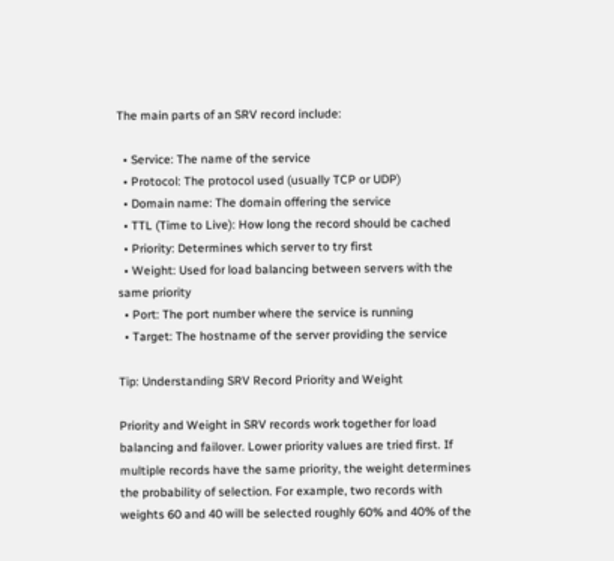The main parts of an SRV record include:

  • Service: The name of the service
  • Protocol: The protocol used (usually TCP or UDP)
  • Domain name: The domain offering the service
  • TTL (Time to Live): How long the record should be cached
  • Priority: Determines which server to try first
  • Weight: Used for load balancing between servers with the same priority
  • Port: The port number where the service is running
  • Target: The hostname of the server providing the service

Tip: Understanding SRV Record Priority and Weight

Priority and Weight in SRV records work together for load balancing and failover. Lower priority values are tried first. If multiple records have the same priority, the weight determines the probability of selection. For example, two records with weights 60 and 40 will be selected roughly 60% and 40% of the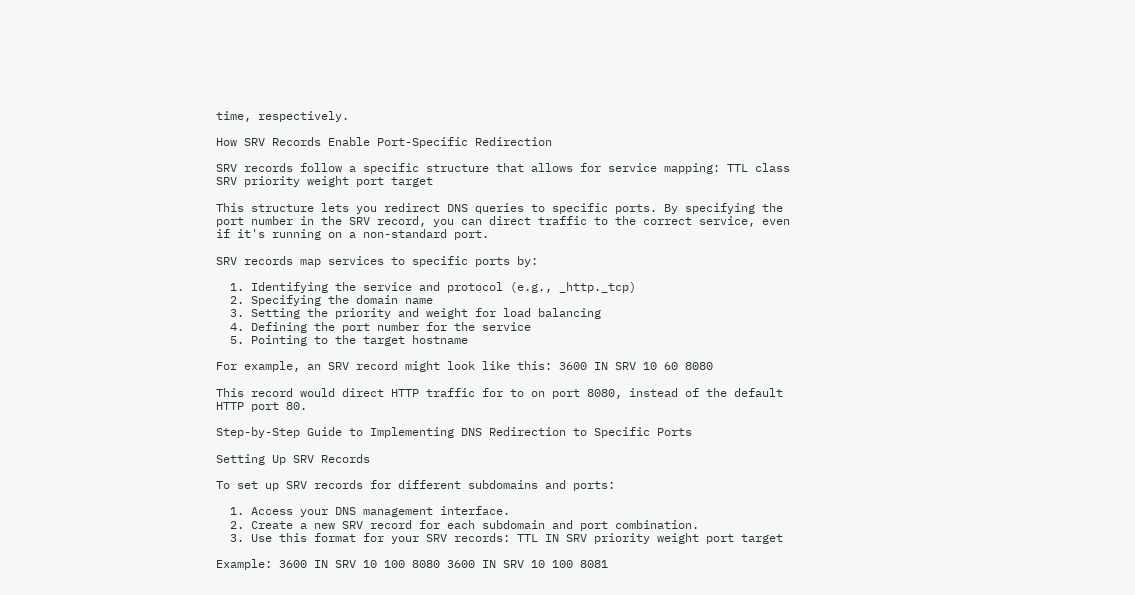time, respectively.

How SRV Records Enable Port-Specific Redirection

SRV records follow a specific structure that allows for service mapping: TTL class SRV priority weight port target

This structure lets you redirect DNS queries to specific ports. By specifying the port number in the SRV record, you can direct traffic to the correct service, even if it's running on a non-standard port.

SRV records map services to specific ports by:

  1. Identifying the service and protocol (e.g., _http._tcp)
  2. Specifying the domain name
  3. Setting the priority and weight for load balancing
  4. Defining the port number for the service
  5. Pointing to the target hostname

For example, an SRV record might look like this: 3600 IN SRV 10 60 8080

This record would direct HTTP traffic for to on port 8080, instead of the default HTTP port 80.

Step-by-Step Guide to Implementing DNS Redirection to Specific Ports

Setting Up SRV Records

To set up SRV records for different subdomains and ports:

  1. Access your DNS management interface.
  2. Create a new SRV record for each subdomain and port combination.
  3. Use this format for your SRV records: TTL IN SRV priority weight port target

Example: 3600 IN SRV 10 100 8080 3600 IN SRV 10 100 8081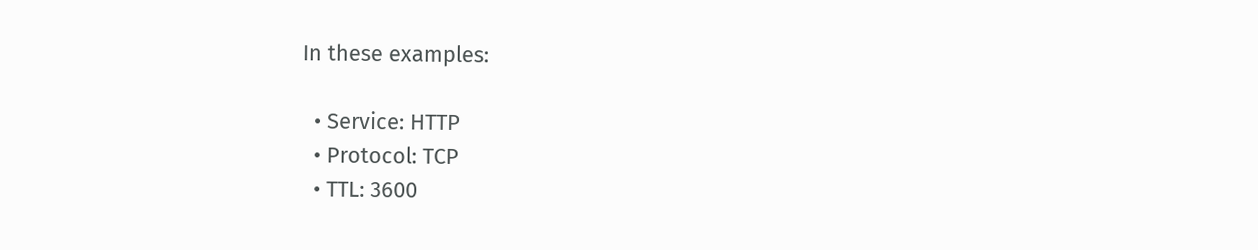In these examples:

  • Service: HTTP
  • Protocol: TCP
  • TTL: 3600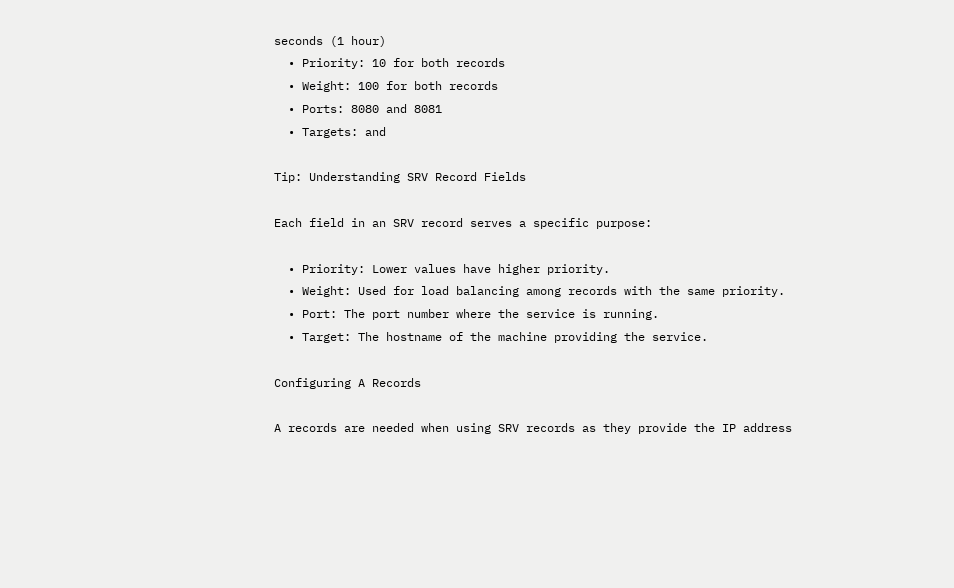seconds (1 hour)
  • Priority: 10 for both records
  • Weight: 100 for both records
  • Ports: 8080 and 8081
  • Targets: and

Tip: Understanding SRV Record Fields

Each field in an SRV record serves a specific purpose:

  • Priority: Lower values have higher priority.
  • Weight: Used for load balancing among records with the same priority.
  • Port: The port number where the service is running.
  • Target: The hostname of the machine providing the service.

Configuring A Records

A records are needed when using SRV records as they provide the IP address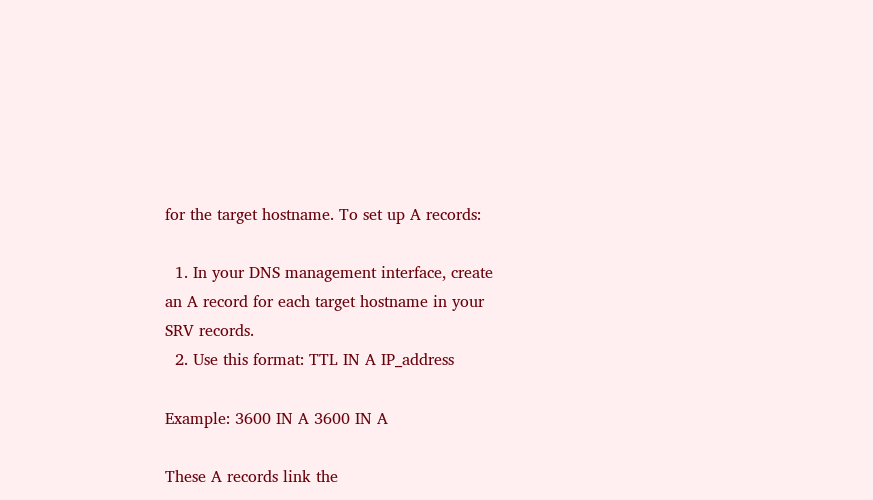for the target hostname. To set up A records:

  1. In your DNS management interface, create an A record for each target hostname in your SRV records.
  2. Use this format: TTL IN A IP_address

Example: 3600 IN A 3600 IN A

These A records link the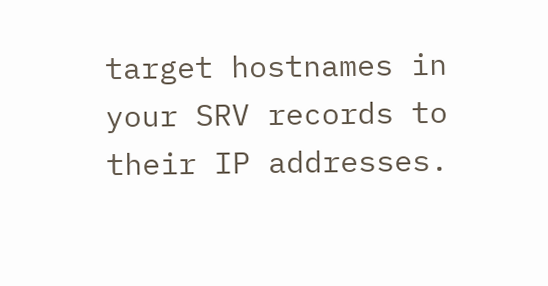target hostnames in your SRV records to their IP addresses.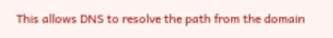This allows DNS to resolve the path from the domain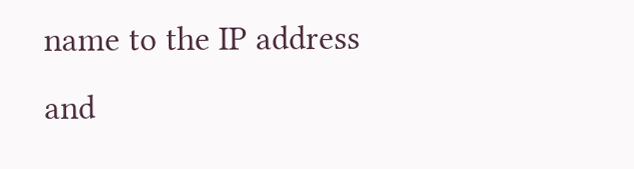name to the IP address and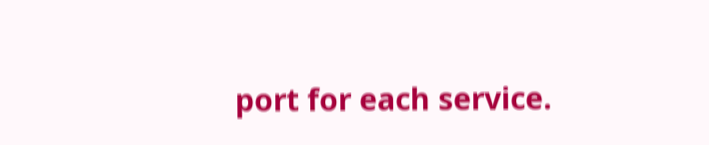port for each service.